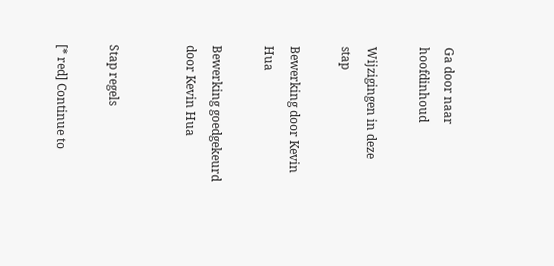Ga door naar hoofdinhoud

Wijzigingen in deze stap

Bewerking door Kevin Hua

Bewerking goedgekeurd door Kevin Hua


Stap regels

[* red] Continue to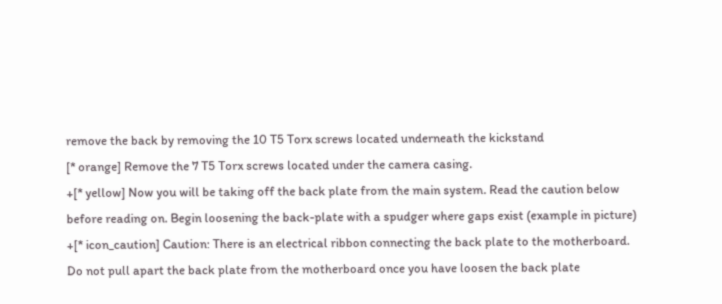remove the back by removing the 10 T5 Torx screws located underneath the kickstand
[* orange] Remove the 7 T5 Torx screws located under the camera casing.
+[* yellow] Now you will be taking off the back plate from the main system. Read the caution below before reading on. Begin loosening the back-plate with a spudger where gaps exist (example in picture)
+[* icon_caution] Caution: There is an electrical ribbon connecting the back plate to the motherboard. Do not pull apart the back plate from the motherboard once you have loosen the back plate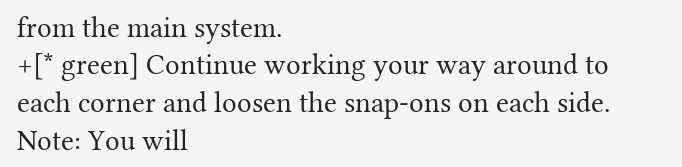from the main system.
+[* green] Continue working your way around to each corner and loosen the snap-ons on each side. Note: You will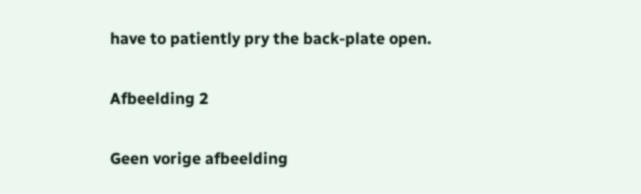have to patiently pry the back-plate open.

Afbeelding 2

Geen vorige afbeelding